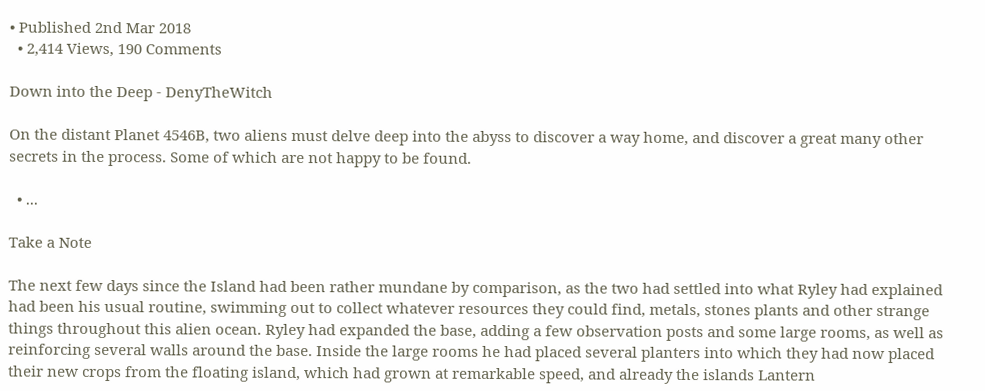• Published 2nd Mar 2018
  • 2,414 Views, 190 Comments

Down into the Deep - DenyTheWitch

On the distant Planet 4546B, two aliens must delve deep into the abyss to discover a way home, and discover a great many other secrets in the process. Some of which are not happy to be found.

  • ...

Take a Note

The next few days since the Island had been rather mundane by comparison, as the two had settled into what Ryley had explained had been his usual routine, swimming out to collect whatever resources they could find, metals, stones plants and other strange things throughout this alien ocean. Ryley had expanded the base, adding a few observation posts and some large rooms, as well as reinforcing several walls around the base. Inside the large rooms he had placed several planters into which they had now placed their new crops from the floating island, which had grown at remarkable speed, and already the islands Lantern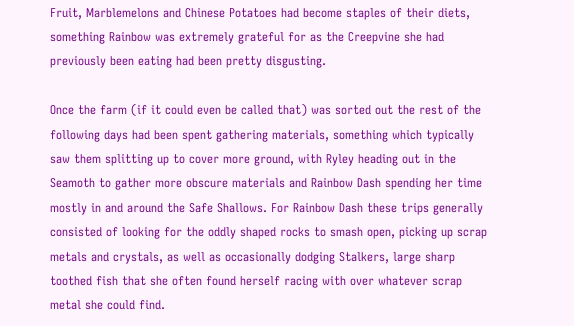Fruit, Marblemelons and Chinese Potatoes had become staples of their diets, something Rainbow was extremely grateful for as the Creepvine she had previously been eating had been pretty disgusting.

Once the farm (if it could even be called that) was sorted out the rest of the following days had been spent gathering materials, something which typically saw them splitting up to cover more ground, with Ryley heading out in the Seamoth to gather more obscure materials and Rainbow Dash spending her time mostly in and around the Safe Shallows. For Rainbow Dash these trips generally consisted of looking for the oddly shaped rocks to smash open, picking up scrap metals and crystals, as well as occasionally dodging Stalkers, large sharp toothed fish that she often found herself racing with over whatever scrap metal she could find.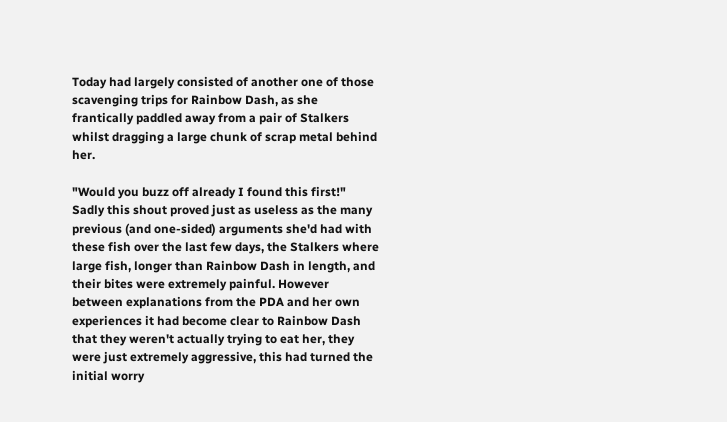Today had largely consisted of another one of those scavenging trips for Rainbow Dash, as she frantically paddled away from a pair of Stalkers whilst dragging a large chunk of scrap metal behind her.

"Would you buzz off already I found this first!" Sadly this shout proved just as useless as the many previous (and one-sided) arguments she'd had with these fish over the last few days, the Stalkers where large fish, longer than Rainbow Dash in length, and their bites were extremely painful. However between explanations from the PDA and her own experiences it had become clear to Rainbow Dash that they weren't actually trying to eat her, they were just extremely aggressive, this had turned the initial worry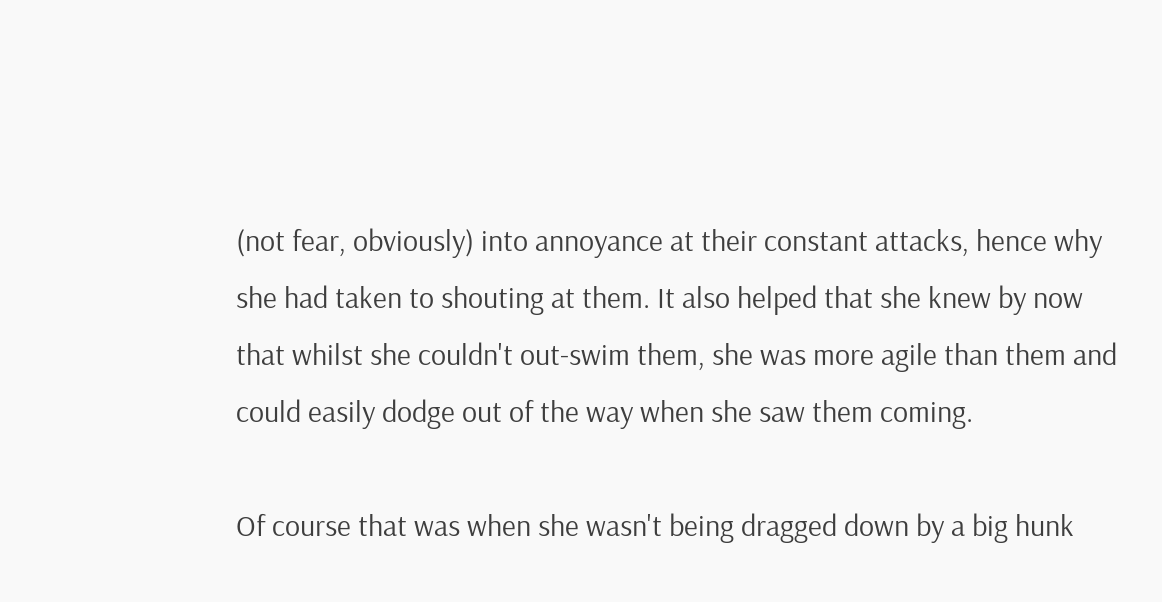(not fear, obviously) into annoyance at their constant attacks, hence why she had taken to shouting at them. It also helped that she knew by now that whilst she couldn't out-swim them, she was more agile than them and could easily dodge out of the way when she saw them coming.

Of course that was when she wasn't being dragged down by a big hunk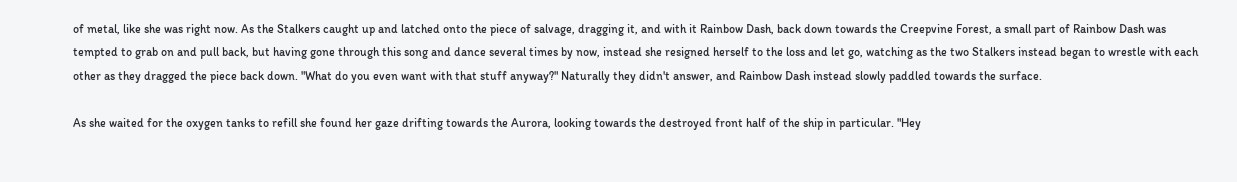of metal, like she was right now. As the Stalkers caught up and latched onto the piece of salvage, dragging it, and with it Rainbow Dash, back down towards the Creepvine Forest, a small part of Rainbow Dash was tempted to grab on and pull back, but having gone through this song and dance several times by now, instead she resigned herself to the loss and let go, watching as the two Stalkers instead began to wrestle with each other as they dragged the piece back down. "What do you even want with that stuff anyway?" Naturally they didn't answer, and Rainbow Dash instead slowly paddled towards the surface.

As she waited for the oxygen tanks to refill she found her gaze drifting towards the Aurora, looking towards the destroyed front half of the ship in particular. "Hey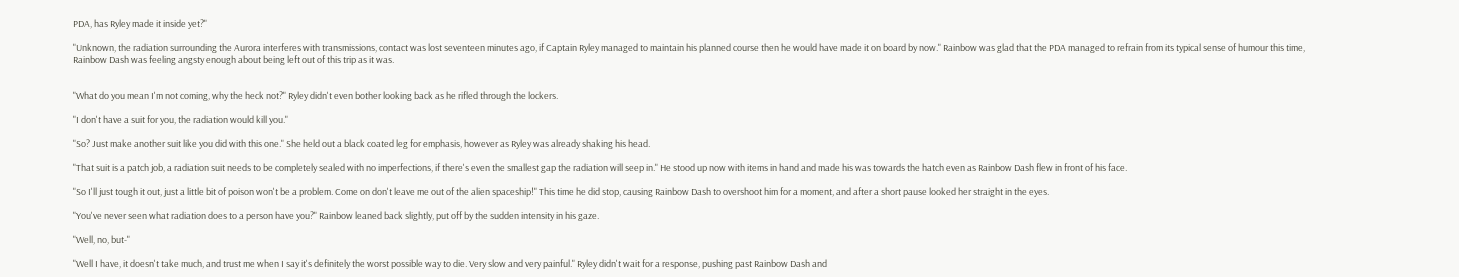PDA, has Ryley made it inside yet?"

"Unknown, the radiation surrounding the Aurora interferes with transmissions, contact was lost seventeen minutes ago, if Captain Ryley managed to maintain his planned course then he would have made it on board by now." Rainbow was glad that the PDA managed to refrain from its typical sense of humour this time, Rainbow Dash was feeling angsty enough about being left out of this trip as it was.


"What do you mean I'm not coming, why the heck not?" Ryley didn't even bother looking back as he rifled through the lockers.

"I don't have a suit for you, the radiation would kill you."

"So? Just make another suit like you did with this one." She held out a black coated leg for emphasis, however as Ryley was already shaking his head.

"That suit is a patch job, a radiation suit needs to be completely sealed with no imperfections, if there's even the smallest gap the radiation will seep in." He stood up now with items in hand and made his was towards the hatch even as Rainbow Dash flew in front of his face.

"So I'll just tough it out, just a little bit of poison won't be a problem. Come on don't leave me out of the alien spaceship!" This time he did stop, causing Rainbow Dash to overshoot him for a moment, and after a short pause looked her straight in the eyes.

"You've never seen what radiation does to a person have you?" Rainbow leaned back slightly, put off by the sudden intensity in his gaze.

"Well, no, but-"

"Well I have, it doesn't take much, and trust me when I say it's definitely the worst possible way to die. Very slow and very painful." Ryley didn't wait for a response, pushing past Rainbow Dash and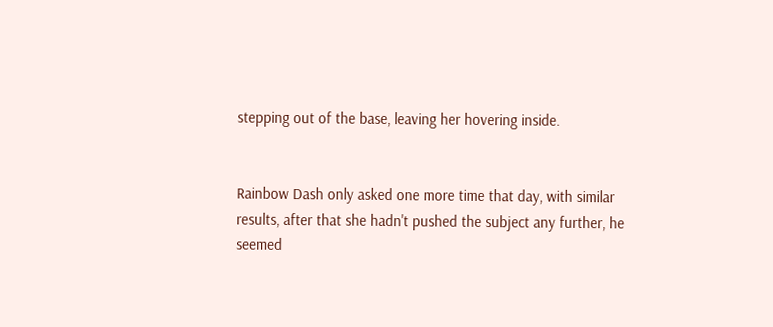stepping out of the base, leaving her hovering inside.


Rainbow Dash only asked one more time that day, with similar results, after that she hadn't pushed the subject any further, he seemed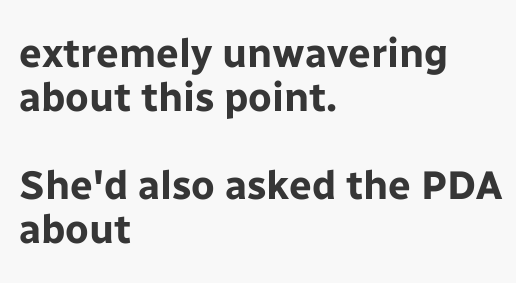extremely unwavering about this point.

She'd also asked the PDA about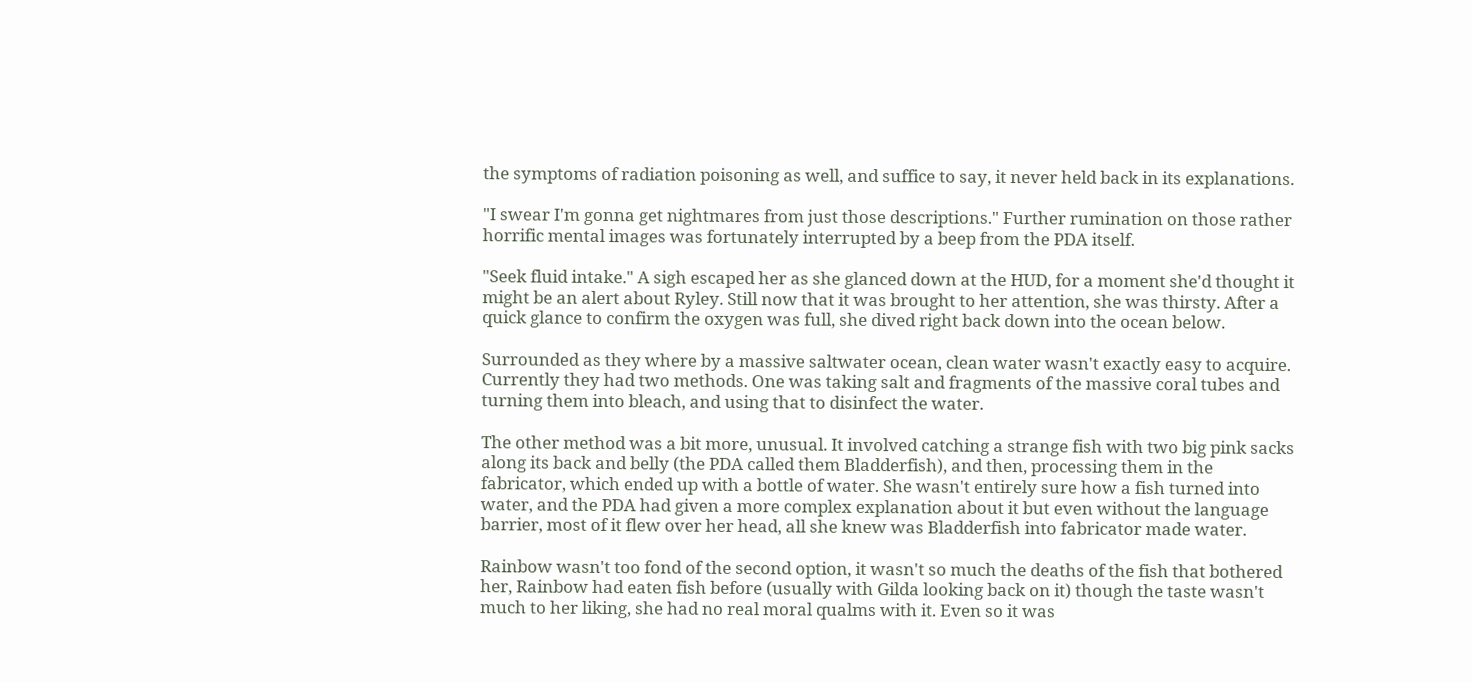the symptoms of radiation poisoning as well, and suffice to say, it never held back in its explanations.

"I swear I'm gonna get nightmares from just those descriptions." Further rumination on those rather horrific mental images was fortunately interrupted by a beep from the PDA itself.

"Seek fluid intake." A sigh escaped her as she glanced down at the HUD, for a moment she'd thought it might be an alert about Ryley. Still now that it was brought to her attention, she was thirsty. After a quick glance to confirm the oxygen was full, she dived right back down into the ocean below.

Surrounded as they where by a massive saltwater ocean, clean water wasn't exactly easy to acquire. Currently they had two methods. One was taking salt and fragments of the massive coral tubes and turning them into bleach, and using that to disinfect the water.

The other method was a bit more, unusual. It involved catching a strange fish with two big pink sacks along its back and belly (the PDA called them Bladderfish), and then, processing them in the fabricator, which ended up with a bottle of water. She wasn't entirely sure how a fish turned into water, and the PDA had given a more complex explanation about it but even without the language barrier, most of it flew over her head, all she knew was Bladderfish into fabricator made water.

Rainbow wasn't too fond of the second option, it wasn't so much the deaths of the fish that bothered her, Rainbow had eaten fish before (usually with Gilda looking back on it) though the taste wasn't much to her liking, she had no real moral qualms with it. Even so it was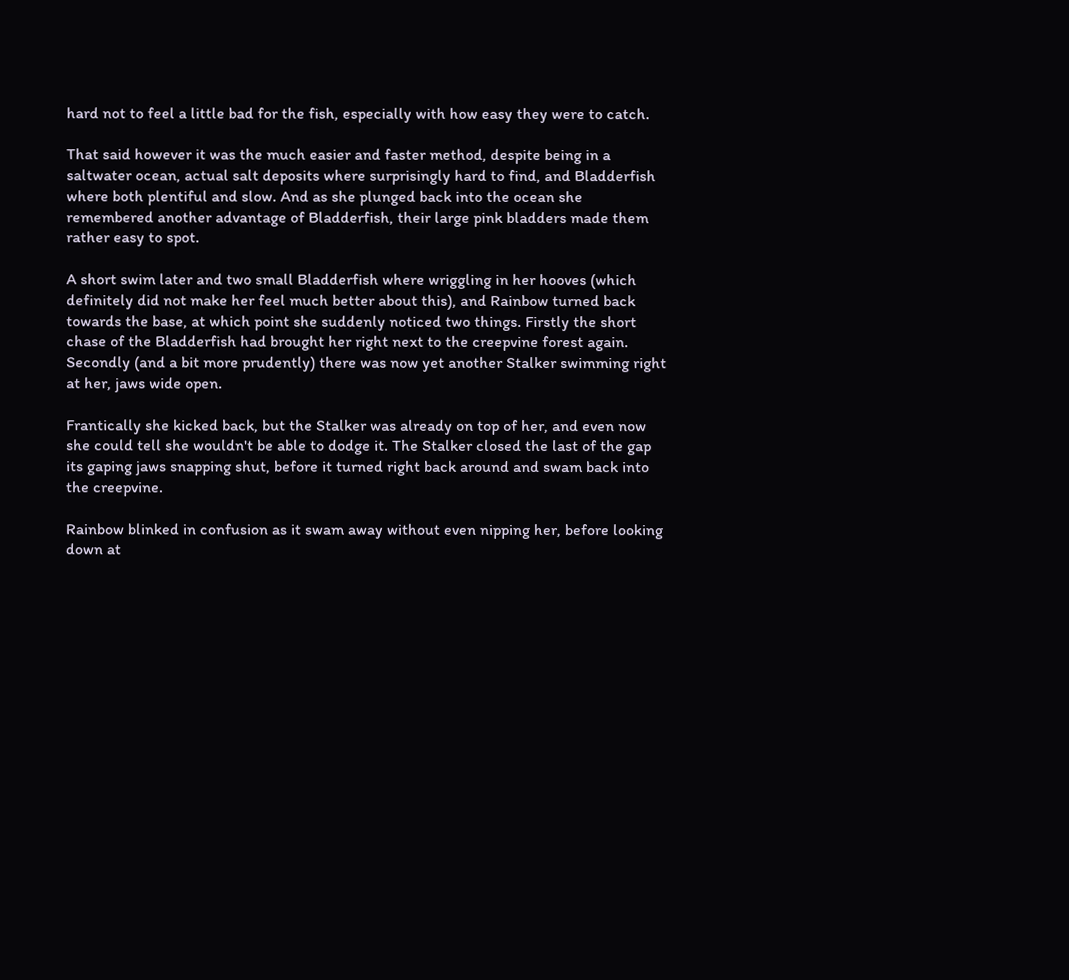hard not to feel a little bad for the fish, especially with how easy they were to catch.

That said however it was the much easier and faster method, despite being in a saltwater ocean, actual salt deposits where surprisingly hard to find, and Bladderfish where both plentiful and slow. And as she plunged back into the ocean she remembered another advantage of Bladderfish, their large pink bladders made them rather easy to spot.

A short swim later and two small Bladderfish where wriggling in her hooves (which definitely did not make her feel much better about this), and Rainbow turned back towards the base, at which point she suddenly noticed two things. Firstly the short chase of the Bladderfish had brought her right next to the creepvine forest again. Secondly (and a bit more prudently) there was now yet another Stalker swimming right at her, jaws wide open.

Frantically she kicked back, but the Stalker was already on top of her, and even now she could tell she wouldn't be able to dodge it. The Stalker closed the last of the gap its gaping jaws snapping shut, before it turned right back around and swam back into the creepvine.

Rainbow blinked in confusion as it swam away without even nipping her, before looking down at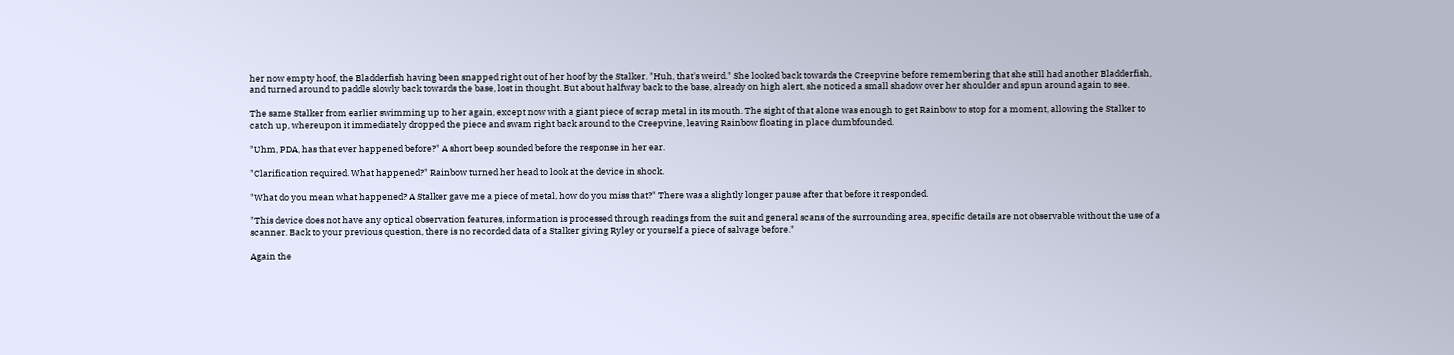her now empty hoof, the Bladderfish having been snapped right out of her hoof by the Stalker. "Huh, that's weird." She looked back towards the Creepvine before remembering that she still had another Bladderfish, and turned around to paddle slowly back towards the base, lost in thought. But about halfway back to the base, already on high alert, she noticed a small shadow over her shoulder and spun around again to see.

The same Stalker from earlier swimming up to her again, except now with a giant piece of scrap metal in its mouth. The sight of that alone was enough to get Rainbow to stop for a moment, allowing the Stalker to catch up, whereupon it immediately dropped the piece and swam right back around to the Creepvine, leaving Rainbow floating in place dumbfounded.

"Uhm, PDA, has that ever happened before?" A short beep sounded before the response in her ear.

"Clarification required. What happened?" Rainbow turned her head to look at the device in shock.

"What do you mean what happened? A Stalker gave me a piece of metal, how do you miss that?" There was a slightly longer pause after that before it responded.

"This device does not have any optical observation features, information is processed through readings from the suit and general scans of the surrounding area, specific details are not observable without the use of a scanner. Back to your previous question, there is no recorded data of a Stalker giving Ryley or yourself a piece of salvage before."

Again the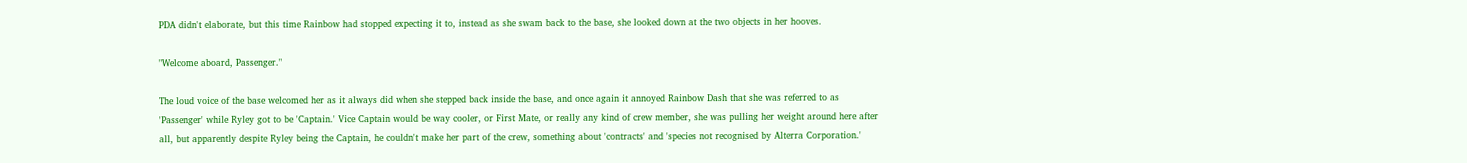PDA didn't elaborate, but this time Rainbow had stopped expecting it to, instead as she swam back to the base, she looked down at the two objects in her hooves.

"Welcome aboard, Passenger."

The loud voice of the base welcomed her as it always did when she stepped back inside the base, and once again it annoyed Rainbow Dash that she was referred to as 'Passenger' while Ryley got to be 'Captain.' Vice Captain would be way cooler, or First Mate, or really any kind of crew member, she was pulling her weight around here after all, but apparently despite Ryley being the Captain, he couldn't make her part of the crew, something about 'contracts' and 'species not recognised by Alterra Corporation.'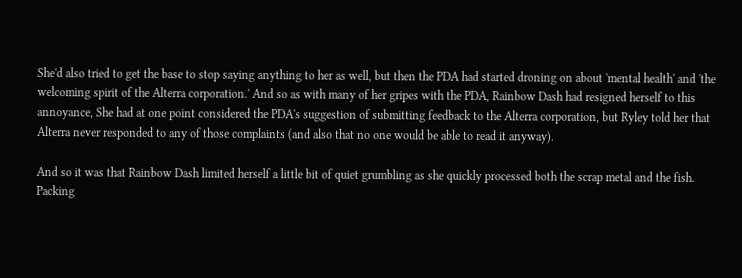She'd also tried to get the base to stop saying anything to her as well, but then the PDA had started droning on about 'mental health' and 'the welcoming spirit of the Alterra corporation.' And so as with many of her gripes with the PDA, Rainbow Dash had resigned herself to this annoyance, She had at one point considered the PDA's suggestion of submitting feedback to the Alterra corporation, but Ryley told her that Alterra never responded to any of those complaints (and also that no one would be able to read it anyway).

And so it was that Rainbow Dash limited herself a little bit of quiet grumbling as she quickly processed both the scrap metal and the fish. Packing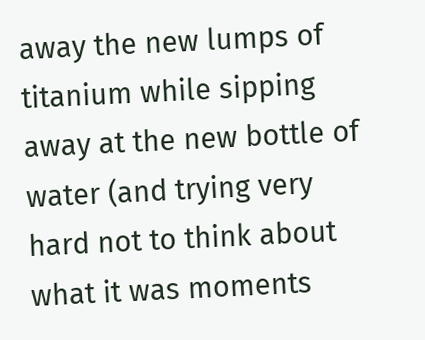away the new lumps of titanium while sipping away at the new bottle of water (and trying very hard not to think about what it was moments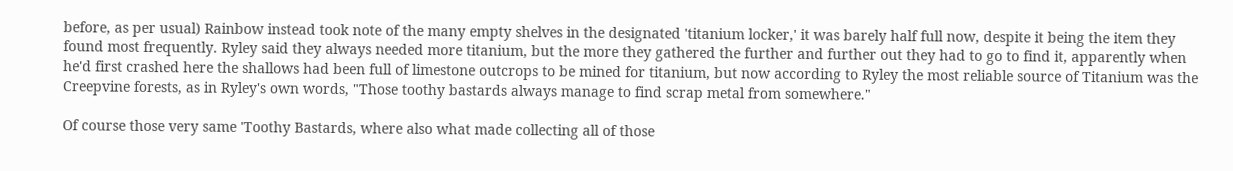before, as per usual) Rainbow instead took note of the many empty shelves in the designated 'titanium locker,' it was barely half full now, despite it being the item they found most frequently. Ryley said they always needed more titanium, but the more they gathered the further and further out they had to go to find it, apparently when he'd first crashed here the shallows had been full of limestone outcrops to be mined for titanium, but now according to Ryley the most reliable source of Titanium was the Creepvine forests, as in Ryley's own words, "Those toothy bastards always manage to find scrap metal from somewhere."

Of course those very same 'Toothy Bastards, where also what made collecting all of those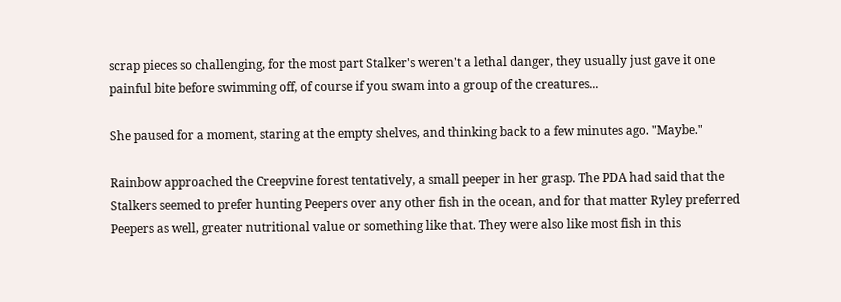scrap pieces so challenging, for the most part Stalker's weren't a lethal danger, they usually just gave it one painful bite before swimming off, of course if you swam into a group of the creatures...

She paused for a moment, staring at the empty shelves, and thinking back to a few minutes ago. "Maybe."

Rainbow approached the Creepvine forest tentatively, a small peeper in her grasp. The PDA had said that the Stalkers seemed to prefer hunting Peepers over any other fish in the ocean, and for that matter Ryley preferred Peepers as well, greater nutritional value or something like that. They were also like most fish in this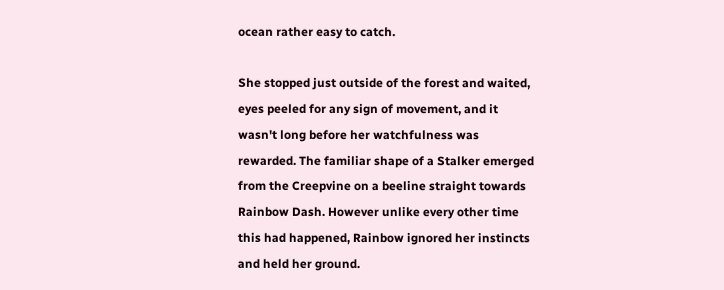ocean rather easy to catch.

She stopped just outside of the forest and waited, eyes peeled for any sign of movement, and it wasn't long before her watchfulness was rewarded. The familiar shape of a Stalker emerged from the Creepvine on a beeline straight towards Rainbow Dash. However unlike every other time this had happened, Rainbow ignored her instincts and held her ground.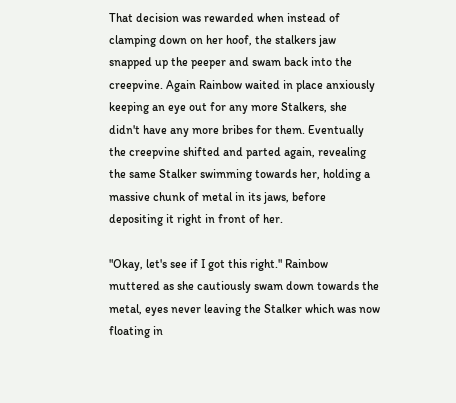That decision was rewarded when instead of clamping down on her hoof, the stalkers jaw snapped up the peeper and swam back into the creepvine. Again Rainbow waited in place anxiously keeping an eye out for any more Stalkers, she didn't have any more bribes for them. Eventually the creepvine shifted and parted again, revealing the same Stalker swimming towards her, holding a massive chunk of metal in its jaws, before depositing it right in front of her.

"Okay, let's see if I got this right." Rainbow muttered as she cautiously swam down towards the metal, eyes never leaving the Stalker which was now floating in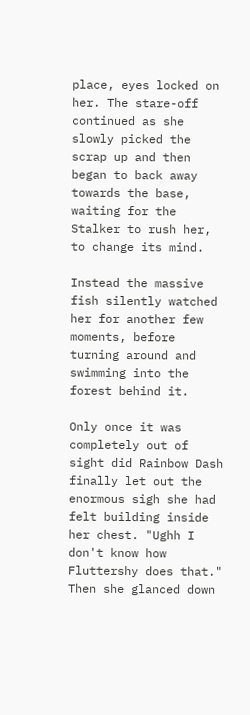place, eyes locked on her. The stare-off continued as she slowly picked the scrap up and then began to back away towards the base, waiting for the Stalker to rush her, to change its mind.

Instead the massive fish silently watched her for another few moments, before turning around and swimming into the forest behind it.

Only once it was completely out of sight did Rainbow Dash finally let out the enormous sigh she had felt building inside her chest. "Ughh I don't know how Fluttershy does that." Then she glanced down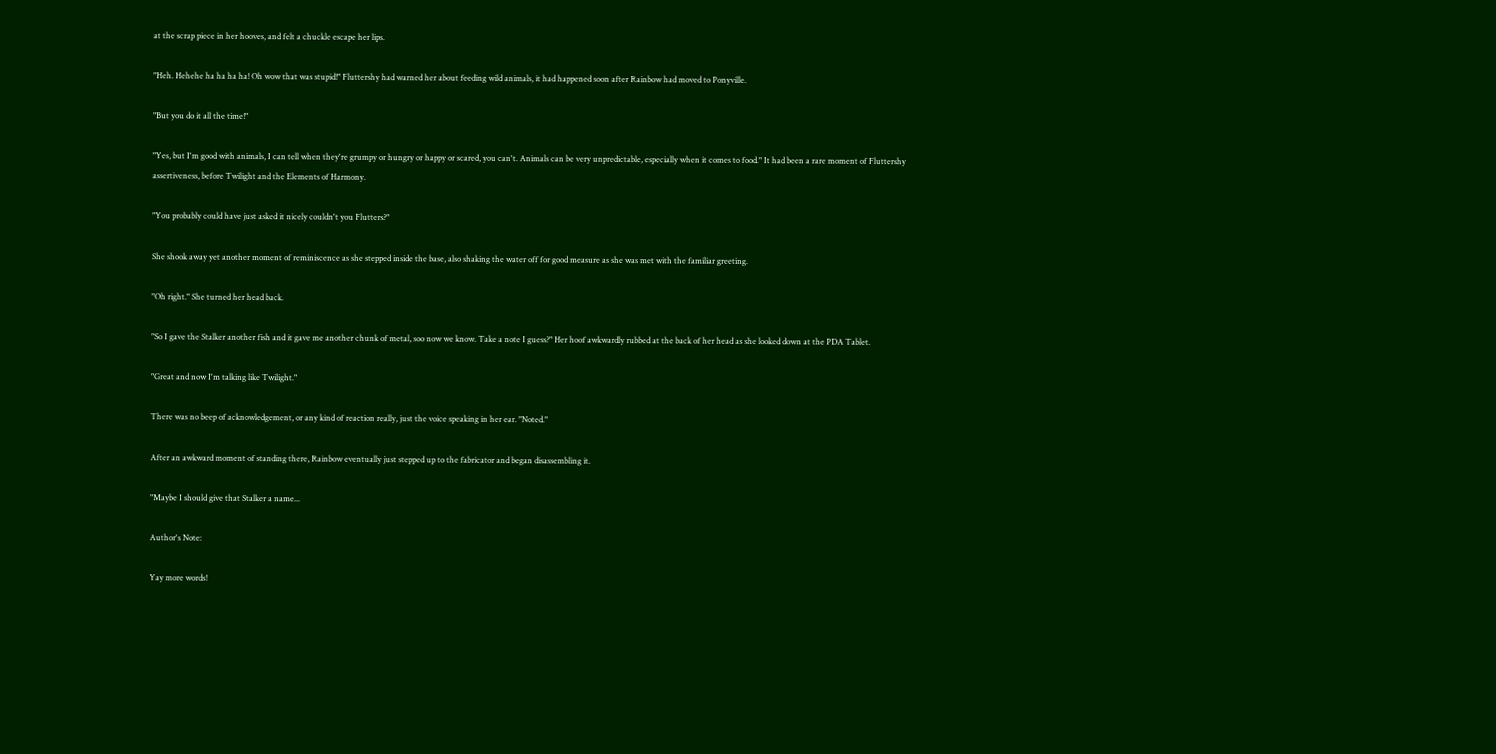at the scrap piece in her hooves, and felt a chuckle escape her lips.

"Heh. Hehehe ha ha ha ha! Oh wow that was stupid!" Fluttershy had warned her about feeding wild animals, it had happened soon after Rainbow had moved to Ponyville.

"But you do it all the time!"

"Yes, but I'm good with animals, I can tell when they're grumpy or hungry or happy or scared, you can't. Animals can be very unpredictable, especially when it comes to food." It had been a rare moment of Fluttershy assertiveness, before Twilight and the Elements of Harmony.

"You probably could have just asked it nicely couldn't you Flutters?"

She shook away yet another moment of reminiscence as she stepped inside the base, also shaking the water off for good measure as she was met with the familiar greeting.

"Oh right." She turned her head back.

"So I gave the Stalker another fish and it gave me another chunk of metal, soo now we know. Take a note I guess?" Her hoof awkwardly rubbed at the back of her head as she looked down at the PDA Tablet.

"Great and now I'm talking like Twilight."

There was no beep of acknowledgement, or any kind of reaction really, just the voice speaking in her ear. "Noted."

After an awkward moment of standing there, Rainbow eventually just stepped up to the fabricator and began disassembling it.

"Maybe I should give that Stalker a name...

Author's Note:

Yay more words!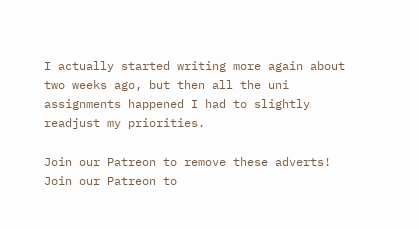I actually started writing more again about two weeks ago, but then all the uni assignments happened I had to slightly readjust my priorities.

Join our Patreon to remove these adverts!
Join our Patreon to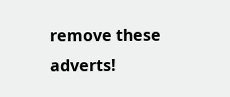remove these adverts!